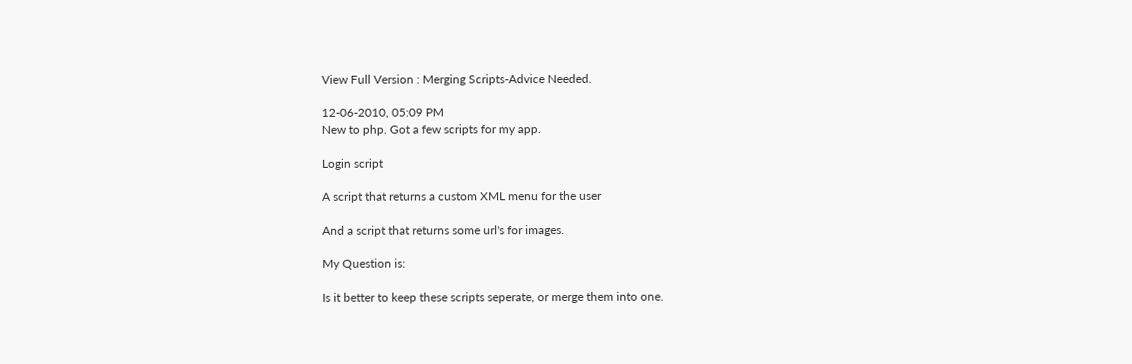View Full Version : Merging Scripts-Advice Needed.

12-06-2010, 05:09 PM
New to php. Got a few scripts for my app.

Login script

A script that returns a custom XML menu for the user

And a script that returns some url's for images.

My Question is:

Is it better to keep these scripts seperate, or merge them into one.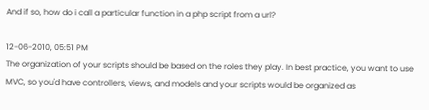And if so, how do i call a particular function in a php script from a url?

12-06-2010, 05:51 PM
The organization of your scripts should be based on the roles they play. In best practice, you want to use MVC, so you'd have controllers, views, and models and your scripts would be organized as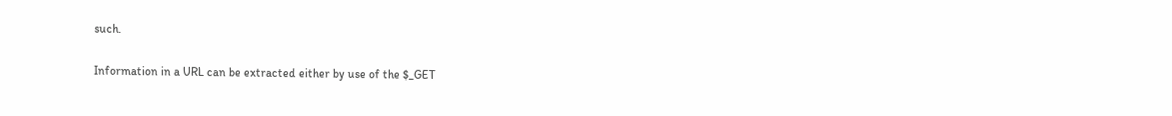such.

Information in a URL can be extracted either by use of the $_GET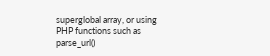superglobal array, or using PHP functions such as parse_url()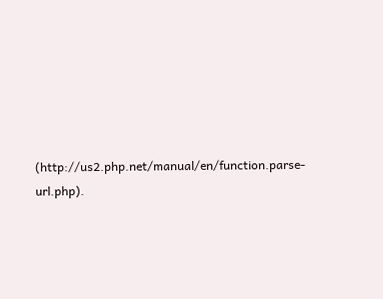(http://us2.php.net/manual/en/function.parse-url.php).